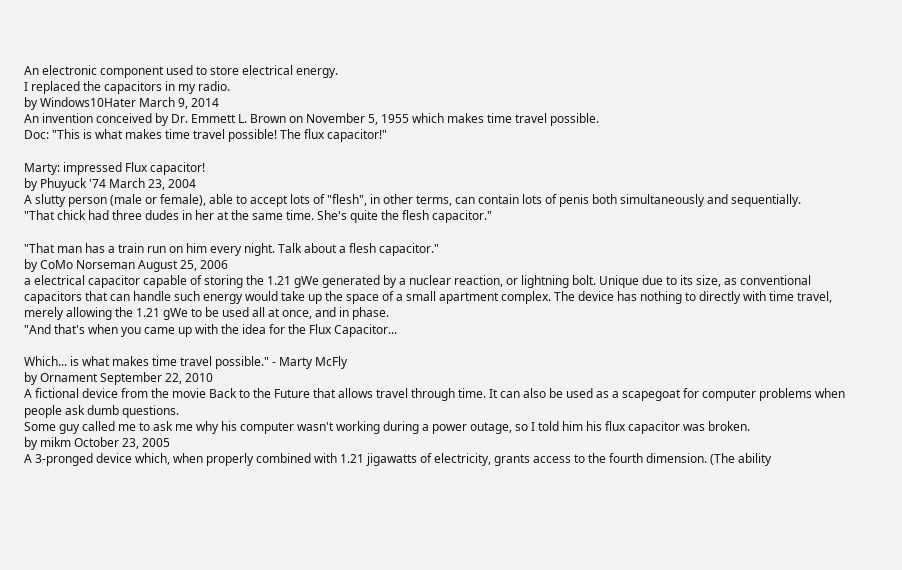An electronic component used to store electrical energy.
I replaced the capacitors in my radio.
by Windows10Hater March 9, 2014
An invention conceived by Dr. Emmett L. Brown on November 5, 1955 which makes time travel possible.
Doc: "This is what makes time travel possible! The flux capacitor!"

Marty: impressed Flux capacitor!
by Phuyuck '74 March 23, 2004
A slutty person (male or female), able to accept lots of "flesh", in other terms, can contain lots of penis both simultaneously and sequentially.
"That chick had three dudes in her at the same time. She's quite the flesh capacitor."

"That man has a train run on him every night. Talk about a flesh capacitor."
by CoMo Norseman August 25, 2006
a electrical capacitor capable of storing the 1.21 gWe generated by a nuclear reaction, or lightning bolt. Unique due to its size, as conventional capacitors that can handle such energy would take up the space of a small apartment complex. The device has nothing to directly with time travel, merely allowing the 1.21 gWe to be used all at once, and in phase.
"And that's when you came up with the idea for the Flux Capacitor...

Which... is what makes time travel possible." - Marty McFly
by Ornament September 22, 2010
A fictional device from the movie Back to the Future that allows travel through time. It can also be used as a scapegoat for computer problems when people ask dumb questions.
Some guy called me to ask me why his computer wasn't working during a power outage, so I told him his flux capacitor was broken.
by mikm October 23, 2005
A 3-pronged device which, when properly combined with 1.21 jigawatts of electricity, grants access to the fourth dimension. (The ability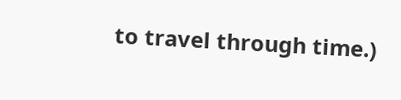to travel through time.)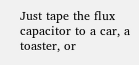Just tape the flux capacitor to a car, a toaster, or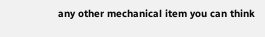any other mechanical item you can think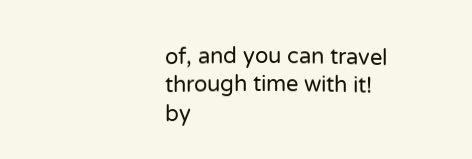of, and you can travel through time with it!
by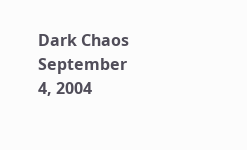Dark Chaos September 4, 2004